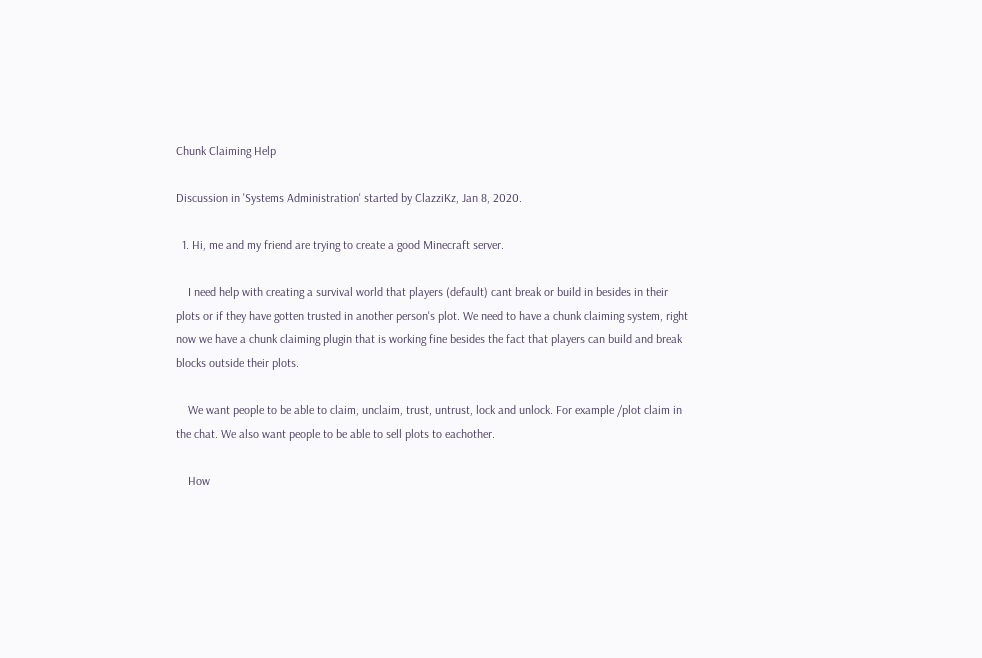Chunk Claiming Help

Discussion in 'Systems Administration' started by ClazziKz, Jan 8, 2020.

  1. Hi, me and my friend are trying to create a good Minecraft server.

    I need help with creating a survival world that players (default) cant break or build in besides in their plots or if they have gotten trusted in another person's plot. We need to have a chunk claiming system, right now we have a chunk claiming plugin that is working fine besides the fact that players can build and break blocks outside their plots.

    We want people to be able to claim, unclaim, trust, untrust, lock and unlock. For example /plot claim in the chat. We also want people to be able to sell plots to eachother.

    How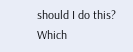should I do this? Which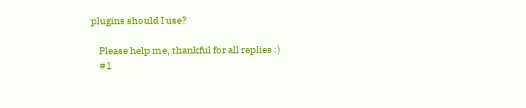plugins should I use?

    Please help me, thankful for all replies :)
    #1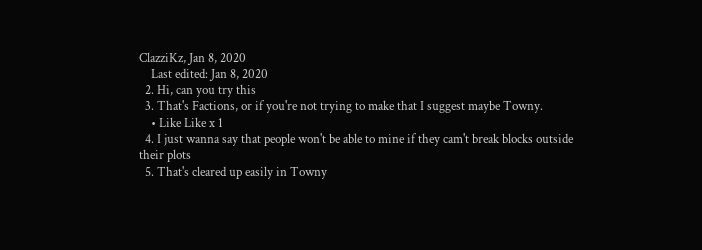ClazziKz, Jan 8, 2020
    Last edited: Jan 8, 2020
  2. Hi, can you try this
  3. That's Factions, or if you're not trying to make that I suggest maybe Towny.
    • Like Like x 1
  4. I just wanna say that people won't be able to mine if they cam't break blocks outside their plots
  5. That's cleared up easily in Towny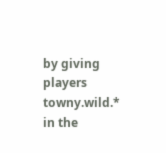by giving players towny.wild.* in the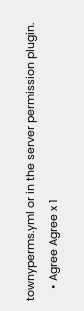townyperms.yml or in the server permission plugin.
    • Agree Agree x 1